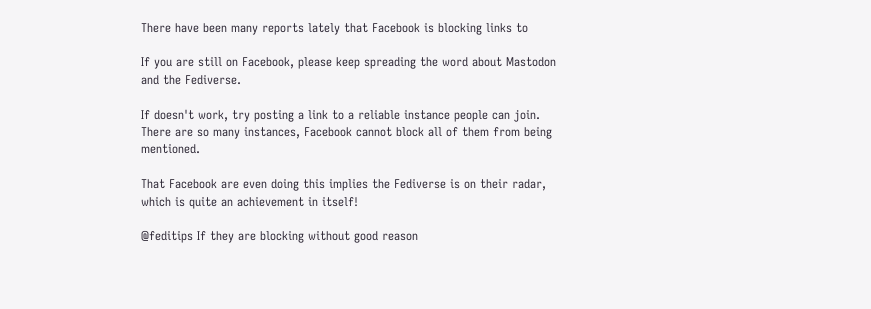There have been many reports lately that Facebook is blocking links to

If you are still on Facebook, please keep spreading the word about Mastodon and the Fediverse.

If doesn't work, try posting a link to a reliable instance people can join. There are so many instances, Facebook cannot block all of them from being mentioned.

That Facebook are even doing this implies the Fediverse is on their radar, which is quite an achievement in itself!

@feditips If they are blocking without good reason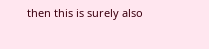then this is surely also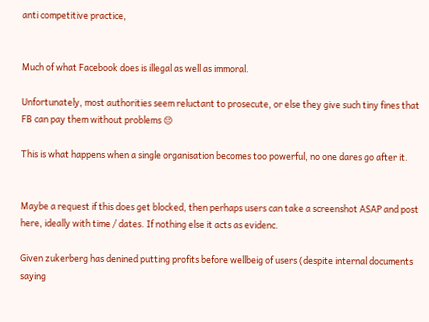anti competitive practice,


Much of what Facebook does is illegal as well as immoral.

Unfortunately, most authorities seem reluctant to prosecute, or else they give such tiny fines that FB can pay them without problems 😔

This is what happens when a single organisation becomes too powerful, no one dares go after it.


Maybe a request if this does get blocked, then perhaps users can take a screenshot ASAP and post here, ideally with time / dates. If nothing else it acts as evidenc.

Given zukerberg has denined putting profits before wellbeig of users (despite internal documents saying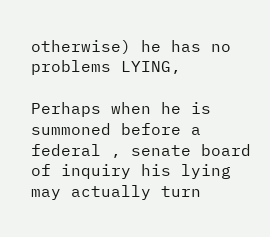otherwise) he has no problems LYING,

Perhaps when he is summoned before a federal , senate board of inquiry his lying may actually turn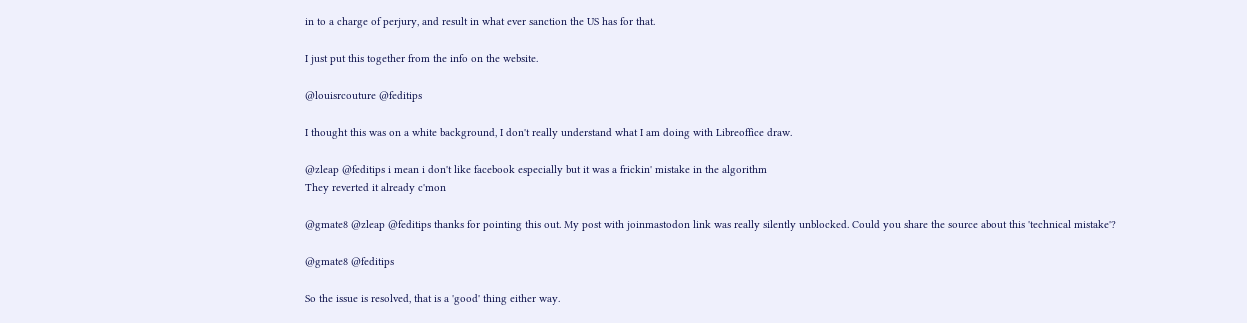in to a charge of perjury, and result in what ever sanction the US has for that.

I just put this together from the info on the website.

@louisrcouture @feditips

I thought this was on a white background, I don't really understand what I am doing with Libreoffice draw.

@zleap @feditips i mean i don't like facebook especially but it was a frickin' mistake in the algorithm
They reverted it already c'mon

@gmate8 @zleap @feditips thanks for pointing this out. My post with joinmastodon link was really silently unblocked. Could you share the source about this 'technical mistake'?

@gmate8 @feditips

So the issue is resolved, that is a 'good' thing either way.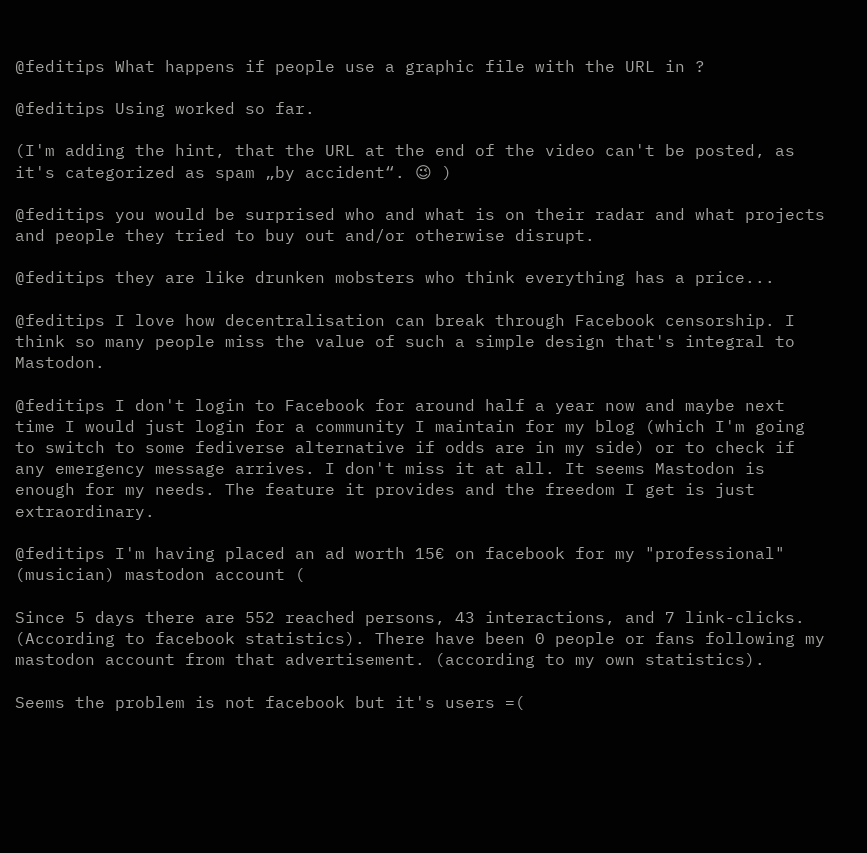@feditips What happens if people use a graphic file with the URL in ?

@feditips Using worked so far.

(I'm adding the hint, that the URL at the end of the video can't be posted, as it's categorized as spam „by accident“. 😉 )

@feditips you would be surprised who and what is on their radar and what projects and people they tried to buy out and/or otherwise disrupt.

@feditips they are like drunken mobsters who think everything has a price...

@feditips I love how decentralisation can break through Facebook censorship. I think so many people miss the value of such a simple design that's integral to Mastodon.

@feditips I don't login to Facebook for around half a year now and maybe next time I would just login for a community I maintain for my blog (which I'm going to switch to some fediverse alternative if odds are in my side) or to check if any emergency message arrives. I don't miss it at all. It seems Mastodon is enough for my needs. The feature it provides and the freedom I get is just extraordinary.

@feditips I'm having placed an ad worth 15€ on facebook for my "professional" (musician) mastodon account (

Since 5 days there are 552 reached persons, 43 interactions, and 7 link-clicks. (According to facebook statistics). There have been 0 people or fans following my mastodon account from that advertisement. (according to my own statistics).

Seems the problem is not facebook but it's users =(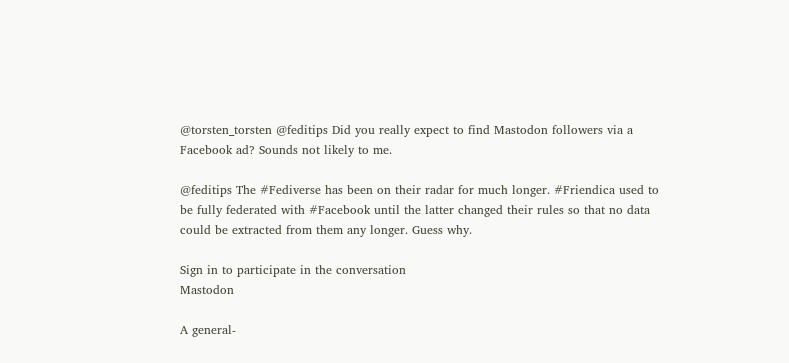@torsten_torsten @feditips Did you really expect to find Mastodon followers via a Facebook ad? Sounds not likely to me.

@feditips The #Fediverse has been on their radar for much longer. #Friendica used to be fully federated with #Facebook until the latter changed their rules so that no data could be extracted from them any longer. Guess why.

Sign in to participate in the conversation
Mastodon

A general-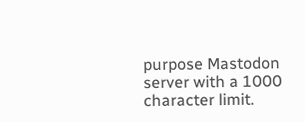purpose Mastodon server with a 1000 character limit.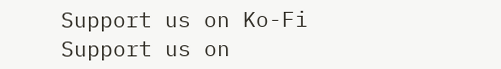Support us on Ko-Fi Support us on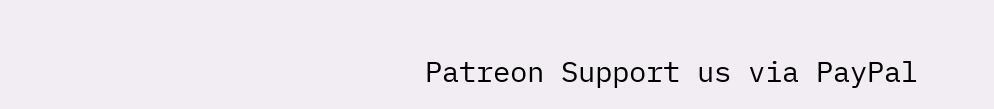Patreon Support us via PayPal